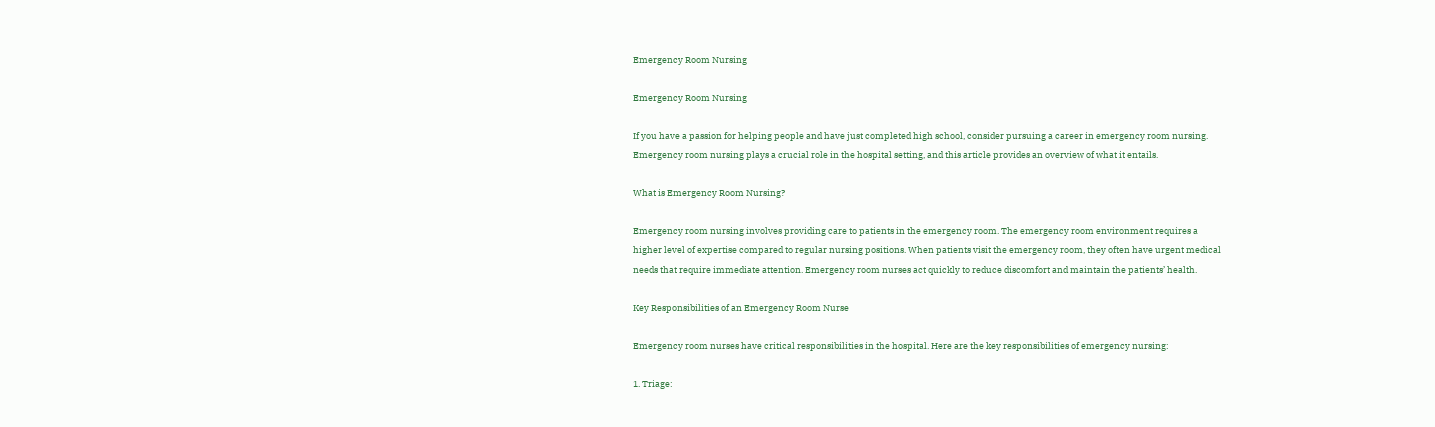Emergency Room Nursing

Emergency Room Nursing

If you have a passion for helping people and have just completed high school, consider pursuing a career in emergency room nursing. Emergency room nursing plays a crucial role in the hospital setting, and this article provides an overview of what it entails.

What is Emergency Room Nursing?

Emergency room nursing involves providing care to patients in the emergency room. The emergency room environment requires a higher level of expertise compared to regular nursing positions. When patients visit the emergency room, they often have urgent medical needs that require immediate attention. Emergency room nurses act quickly to reduce discomfort and maintain the patients’ health.

Key Responsibilities of an Emergency Room Nurse

Emergency room nurses have critical responsibilities in the hospital. Here are the key responsibilities of emergency nursing:

1. Triage: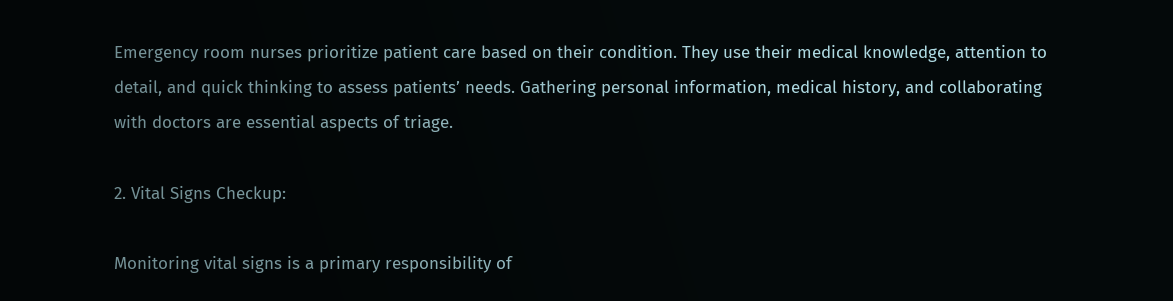Emergency room nurses prioritize patient care based on their condition. They use their medical knowledge, attention to detail, and quick thinking to assess patients’ needs. Gathering personal information, medical history, and collaborating with doctors are essential aspects of triage.

2. Vital Signs Checkup:

Monitoring vital signs is a primary responsibility of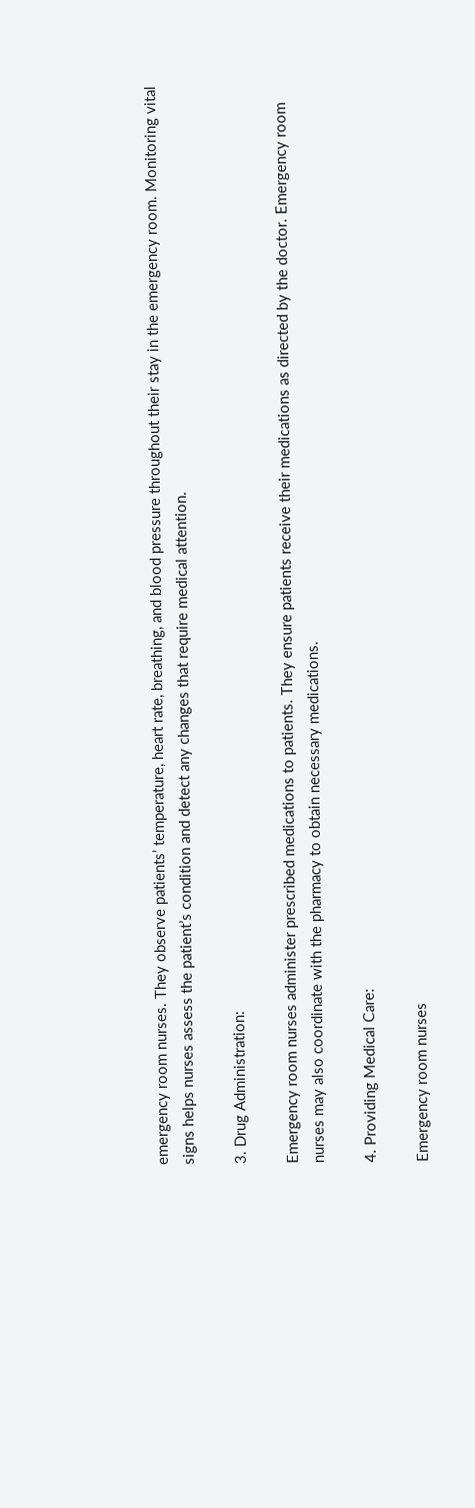emergency room nurses. They observe patients’ temperature, heart rate, breathing, and blood pressure throughout their stay in the emergency room. Monitoring vital signs helps nurses assess the patient’s condition and detect any changes that require medical attention.

3. Drug Administration:

Emergency room nurses administer prescribed medications to patients. They ensure patients receive their medications as directed by the doctor. Emergency room nurses may also coordinate with the pharmacy to obtain necessary medications.

4. Providing Medical Care:

Emergency room nurses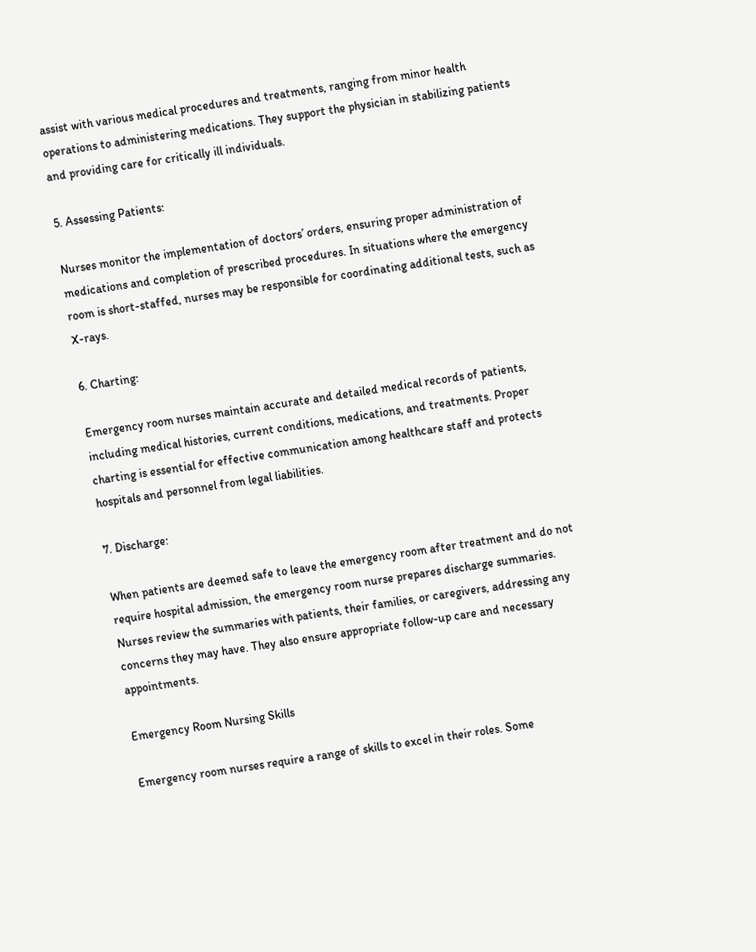assist with various medical procedures and treatments, ranging from minor health operations to administering medications. They support the physician in stabilizing patients and providing care for critically ill individuals.

5. Assessing Patients:

Nurses monitor the implementation of doctors’ orders, ensuring proper administration of medications and completion of prescribed procedures. In situations where the emergency room is short-staffed, nurses may be responsible for coordinating additional tests, such as X-rays.

6. Charting:

Emergency room nurses maintain accurate and detailed medical records of patients, including medical histories, current conditions, medications, and treatments. Proper charting is essential for effective communication among healthcare staff and protects hospitals and personnel from legal liabilities.

7. Discharge:

When patients are deemed safe to leave the emergency room after treatment and do not require hospital admission, the emergency room nurse prepares discharge summaries. Nurses review the summaries with patients, their families, or caregivers, addressing any concerns they may have. They also ensure appropriate follow-up care and necessary appointments.

Emergency Room Nursing Skills

Emergency room nurses require a range of skills to excel in their roles. Some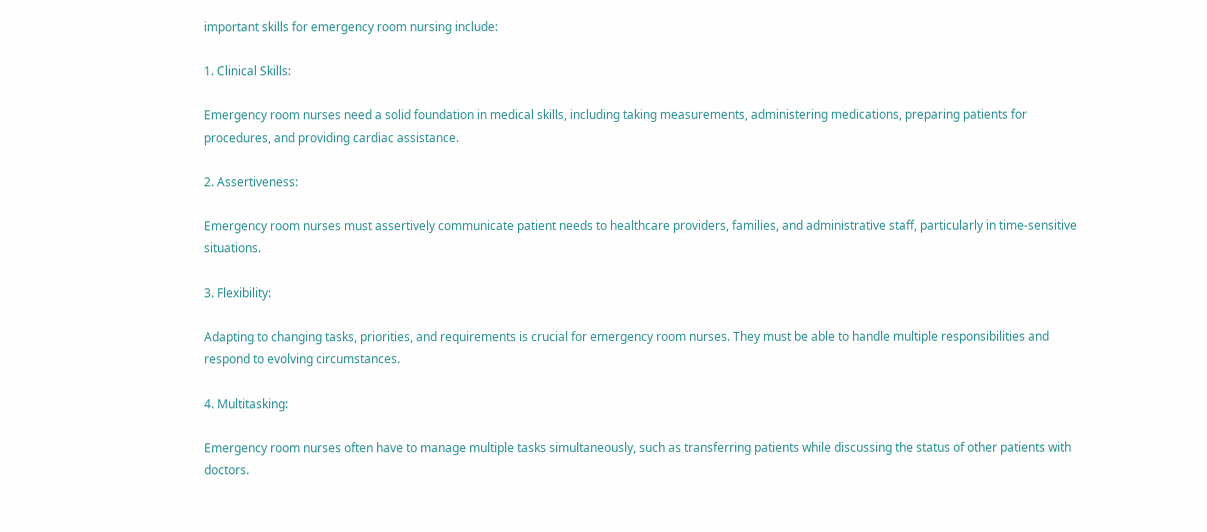important skills for emergency room nursing include:

1. Clinical Skills:

Emergency room nurses need a solid foundation in medical skills, including taking measurements, administering medications, preparing patients for procedures, and providing cardiac assistance.

2. Assertiveness:

Emergency room nurses must assertively communicate patient needs to healthcare providers, families, and administrative staff, particularly in time-sensitive situations.

3. Flexibility:

Adapting to changing tasks, priorities, and requirements is crucial for emergency room nurses. They must be able to handle multiple responsibilities and respond to evolving circumstances.

4. Multitasking:

Emergency room nurses often have to manage multiple tasks simultaneously, such as transferring patients while discussing the status of other patients with doctors.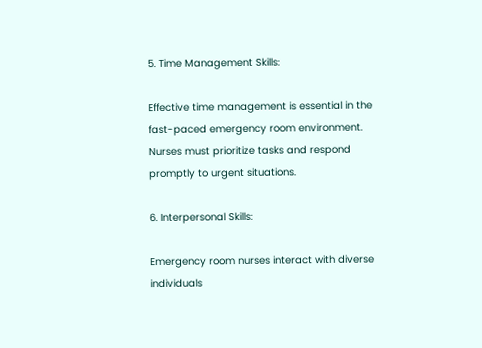5. Time Management Skills:

Effective time management is essential in the fast-paced emergency room environment. Nurses must prioritize tasks and respond promptly to urgent situations.

6. Interpersonal Skills:

Emergency room nurses interact with diverse individuals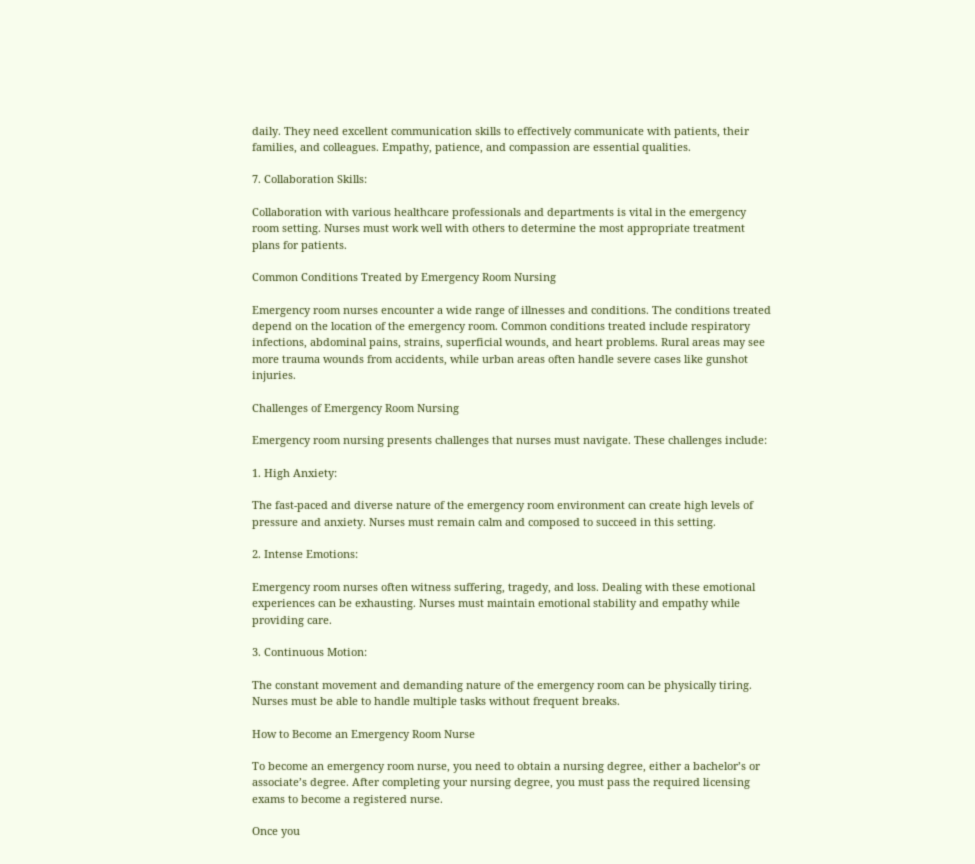daily. They need excellent communication skills to effectively communicate with patients, their families, and colleagues. Empathy, patience, and compassion are essential qualities.

7. Collaboration Skills:

Collaboration with various healthcare professionals and departments is vital in the emergency room setting. Nurses must work well with others to determine the most appropriate treatment plans for patients.

Common Conditions Treated by Emergency Room Nursing

Emergency room nurses encounter a wide range of illnesses and conditions. The conditions treated depend on the location of the emergency room. Common conditions treated include respiratory infections, abdominal pains, strains, superficial wounds, and heart problems. Rural areas may see more trauma wounds from accidents, while urban areas often handle severe cases like gunshot injuries.

Challenges of Emergency Room Nursing

Emergency room nursing presents challenges that nurses must navigate. These challenges include:

1. High Anxiety:

The fast-paced and diverse nature of the emergency room environment can create high levels of pressure and anxiety. Nurses must remain calm and composed to succeed in this setting.

2. Intense Emotions:

Emergency room nurses often witness suffering, tragedy, and loss. Dealing with these emotional experiences can be exhausting. Nurses must maintain emotional stability and empathy while providing care.

3. Continuous Motion:

The constant movement and demanding nature of the emergency room can be physically tiring. Nurses must be able to handle multiple tasks without frequent breaks.

How to Become an Emergency Room Nurse

To become an emergency room nurse, you need to obtain a nursing degree, either a bachelor’s or associate’s degree. After completing your nursing degree, you must pass the required licensing exams to become a registered nurse.

Once you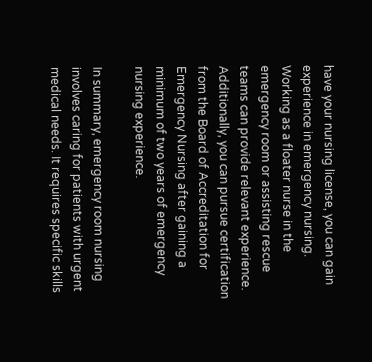have your nursing license, you can gain experience in emergency nursing. Working as a floater nurse in the emergency room or assisting rescue teams can provide relevant experience. Additionally, you can pursue certification from the Board of Accreditation for Emergency Nursing after gaining a minimum of two years of emergency nursing experience.

In summary, emergency room nursing involves caring for patients with urgent medical needs. It requires specific skills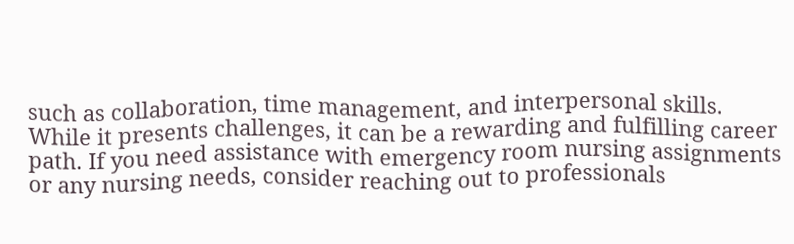such as collaboration, time management, and interpersonal skills. While it presents challenges, it can be a rewarding and fulfilling career path. If you need assistance with emergency room nursing assignments or any nursing needs, consider reaching out to professionals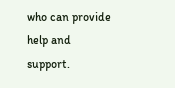who can provide help and support.